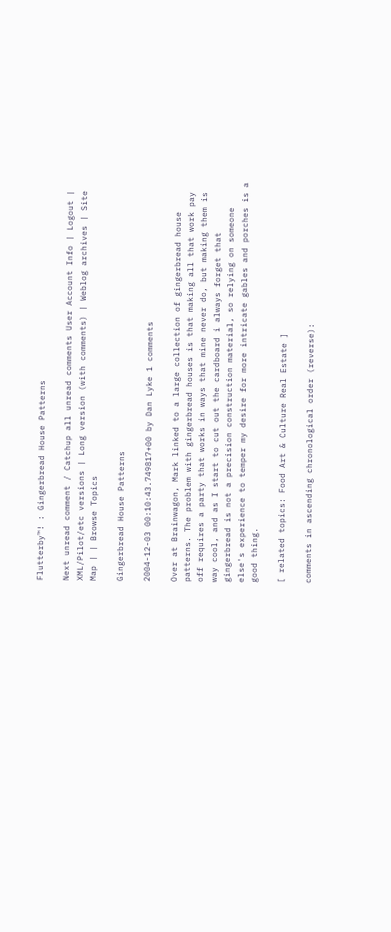Flutterby™! : Gingerbread House Patterns

Next unread comment / Catchup all unread comments User Account Info | Logout | XML/Pilot/etc versions | Long version (with comments) | Weblog archives | Site Map | | Browse Topics

Gingerbread House Patterns

2004-12-03 00:10:43.749817+00 by Dan Lyke 1 comments

Over at Brainwagon, Mark linked to a large collection of gingerbread house patterns. The problem with gingerbread houses is that making all that work pay off requires a party that works in ways that mine never do, but making them is way cool, and as I start to cut out the cardboard i always forget that gingerbread is not a precision construction material, so relying on someone else's experience to temper my desire for more intricate gables and porches is a good thing.

[ related topics: Food Art & Culture Real Estate ]

comments in ascending chronological order (reverse):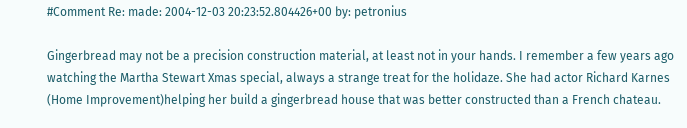#Comment Re: made: 2004-12-03 20:23:52.804426+00 by: petronius

Gingerbread may not be a precision construction material, at least not in your hands. I remember a few years ago watching the Martha Stewart Xmas special, always a strange treat for the holidaze. She had actor Richard Karnes (Home Improvement)helping her build a gingerbread house that was better constructed than a French chateau.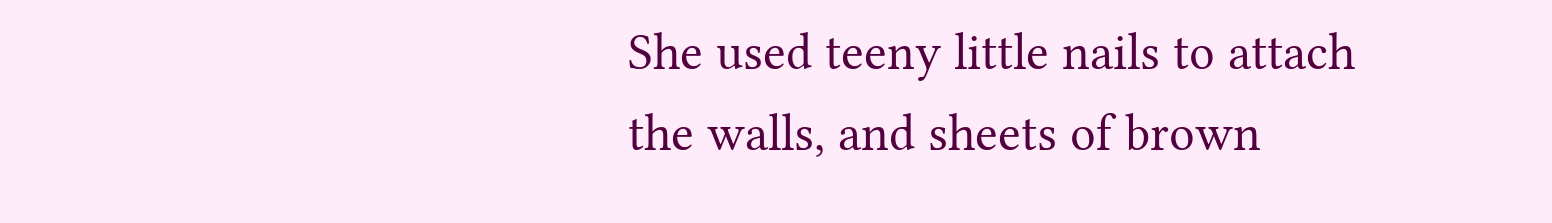She used teeny little nails to attach the walls, and sheets of brown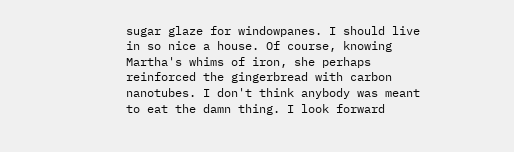sugar glaze for windowpanes. I should live in so nice a house. Of course, knowing Martha's whims of iron, she perhaps reinforced the gingerbread with carbon nanotubes. I don't think anybody was meant to eat the damn thing. I look forward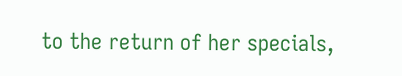to the return of her specials,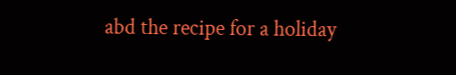abd the recipe for a holiday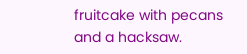fruitcake with pecans and a hacksaw.